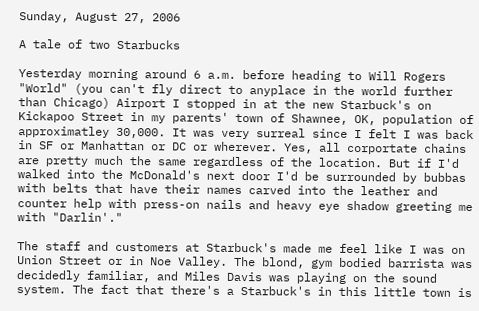Sunday, August 27, 2006

A tale of two Starbucks

Yesterday morning around 6 a.m. before heading to Will Rogers "World" (you can't fly direct to anyplace in the world further than Chicago) Airport I stopped in at the new Starbuck's on Kickapoo Street in my parents' town of Shawnee, OK, population of approximatley 30,000. It was very surreal since I felt I was back in SF or Manhattan or DC or wherever. Yes, all corportate chains are pretty much the same regardless of the location. But if I'd walked into the McDonald's next door I'd be surrounded by bubbas with belts that have their names carved into the leather and counter help with press-on nails and heavy eye shadow greeting me with "Darlin'."

The staff and customers at Starbuck's made me feel like I was on Union Street or in Noe Valley. The blond, gym bodied barrista was decidedly familiar, and Miles Davis was playing on the sound system. The fact that there's a Starbuck's in this little town is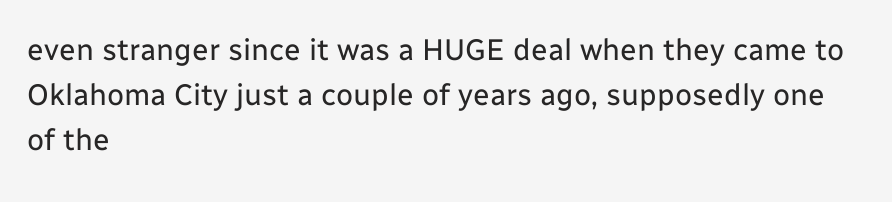even stranger since it was a HUGE deal when they came to Oklahoma City just a couple of years ago, supposedly one of the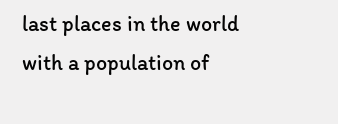last places in the world with a population of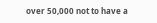over 50,000 not to have a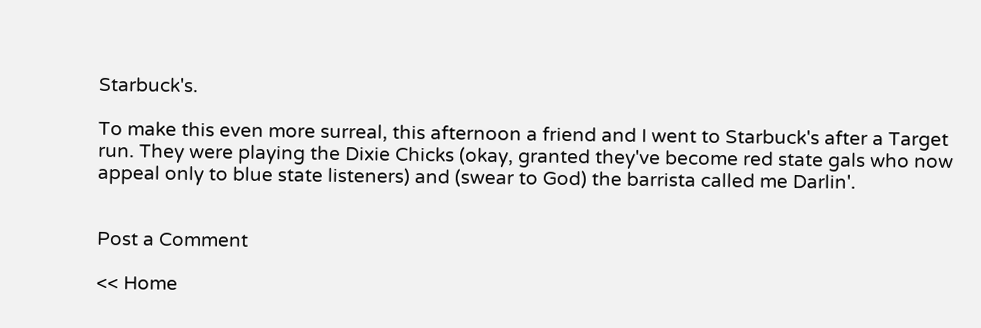Starbuck's.

To make this even more surreal, this afternoon a friend and I went to Starbuck's after a Target run. They were playing the Dixie Chicks (okay, granted they've become red state gals who now appeal only to blue state listeners) and (swear to God) the barrista called me Darlin'.


Post a Comment

<< Home